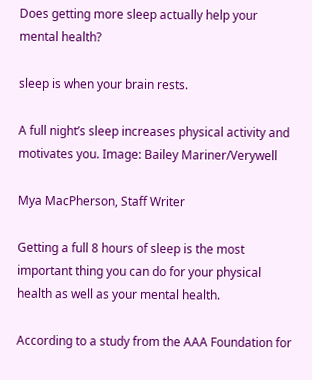Does getting more sleep actually help your mental health?

sleep is when your brain rests.

A full night’s sleep increases physical activity and motivates you. Image: Bailey Mariner/Verywell

Mya MacPherson, Staff Writer

Getting a full 8 hours of sleep is the most important thing you can do for your physical health as well as your mental health.

According to a study from the AAA Foundation for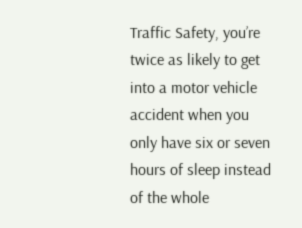Traffic Safety, you’re twice as likely to get into a motor vehicle accident when you only have six or seven hours of sleep instead of the whole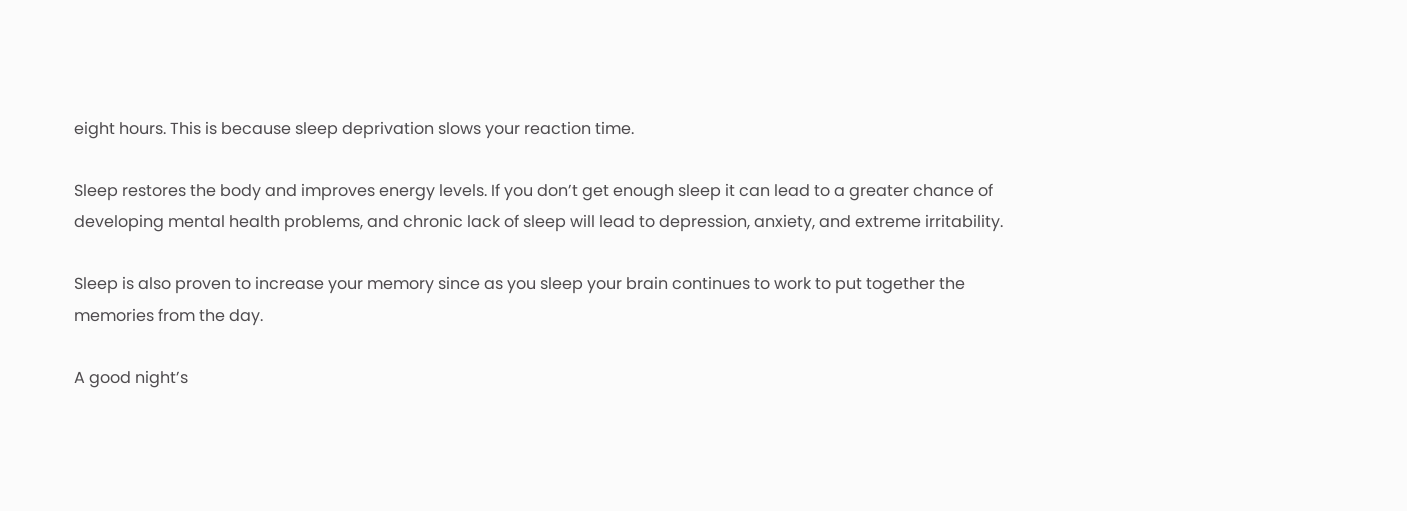eight hours. This is because sleep deprivation slows your reaction time.

Sleep restores the body and improves energy levels. If you don’t get enough sleep it can lead to a greater chance of developing mental health problems, and chronic lack of sleep will lead to depression, anxiety, and extreme irritability.

Sleep is also proven to increase your memory since as you sleep your brain continues to work to put together the memories from the day.

A good night’s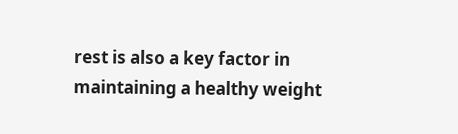rest is also a key factor in maintaining a healthy weight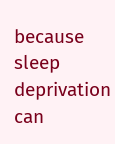because sleep deprivation can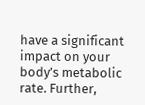have a significant impact on your body’s metabolic rate. Further,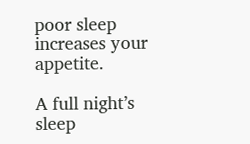poor sleep increases your appetite.

A full night’s sleep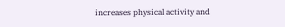increases physical activity and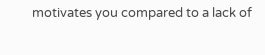motivates you compared to a lack of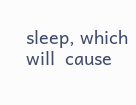sleep, which will  cause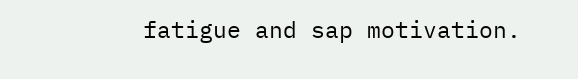fatigue and sap motivation.